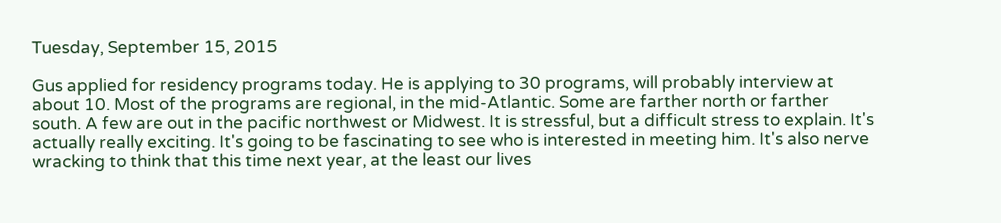Tuesday, September 15, 2015

Gus applied for residency programs today. He is applying to 30 programs, will probably interview at about 10. Most of the programs are regional, in the mid-Atlantic. Some are farther north or farther south. A few are out in the pacific northwest or Midwest. It is stressful, but a difficult stress to explain. It's actually really exciting. It's going to be fascinating to see who is interested in meeting him. It's also nerve wracking to think that this time next year, at the least our lives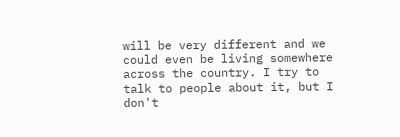will be very different and we could even be living somewhere across the country. I try to talk to people about it, but I don't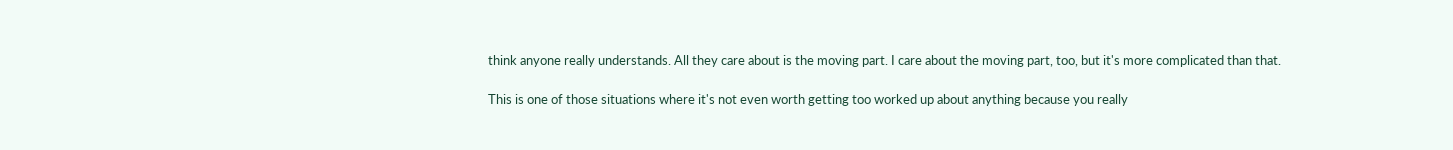think anyone really understands. All they care about is the moving part. I care about the moving part, too, but it's more complicated than that.

This is one of those situations where it's not even worth getting too worked up about anything because you really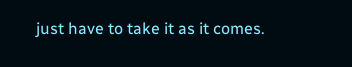just have to take it as it comes.